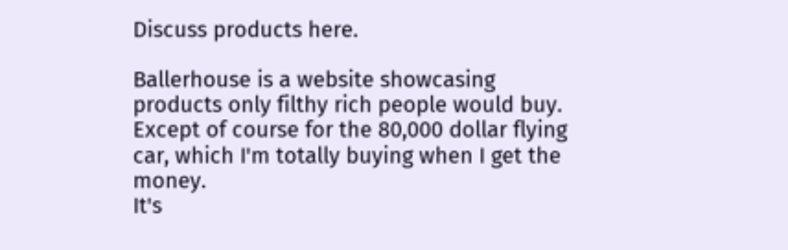Discuss products here.

Ballerhouse is a website showcasing products only filthy rich people would buy. Except of course for the 80,000 dollar flying car, which I'm totally buying when I get the money.
It's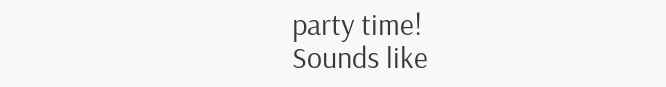party time!
Sounds like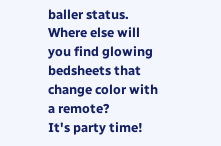baller status. Where else will you find glowing bedsheets that change color with a remote?
It's party time!